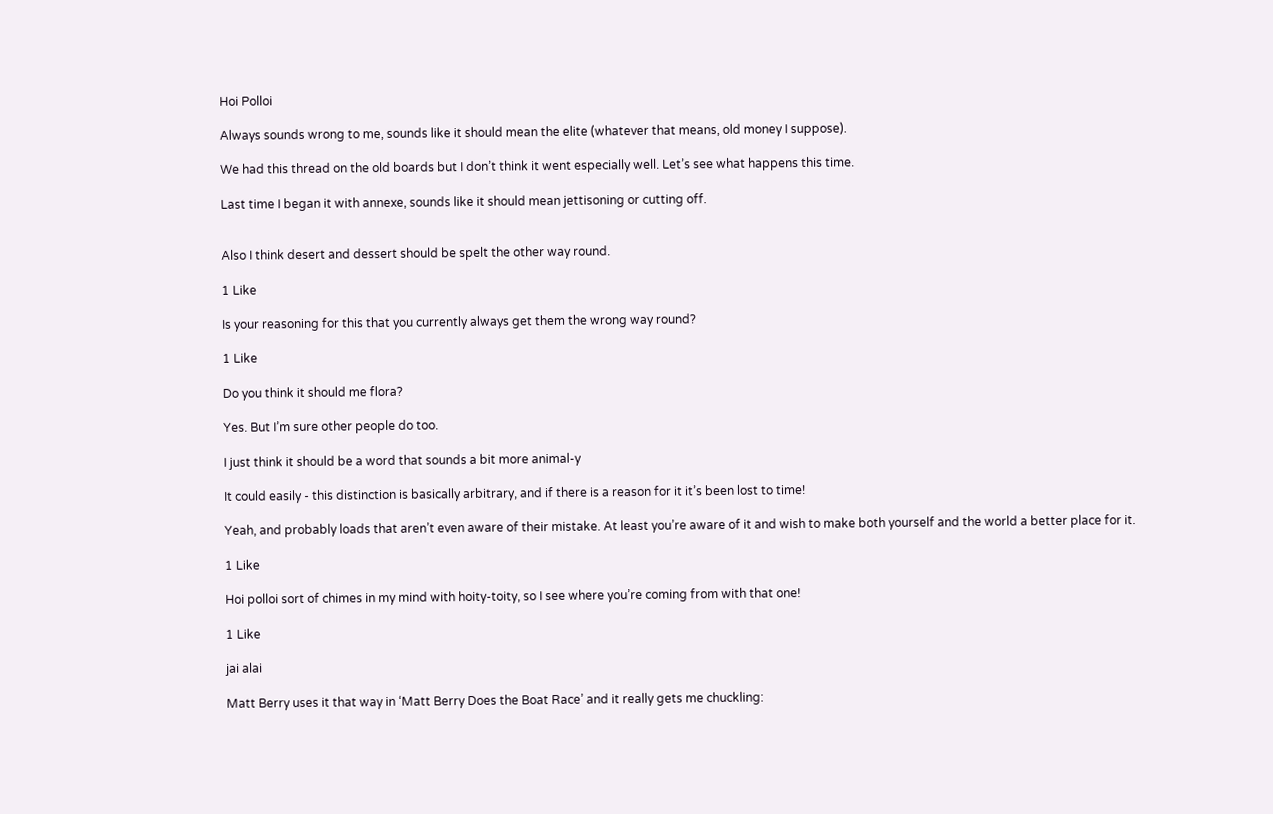Hoi Polloi

Always sounds wrong to me, sounds like it should mean the elite (whatever that means, old money I suppose).

We had this thread on the old boards but I don’t think it went especially well. Let’s see what happens this time.

Last time I began it with annexe, sounds like it should mean jettisoning or cutting off.


Also I think desert and dessert should be spelt the other way round.

1 Like

Is your reasoning for this that you currently always get them the wrong way round?

1 Like

Do you think it should me flora?

Yes. But I’m sure other people do too.

I just think it should be a word that sounds a bit more animal-y

It could easily - this distinction is basically arbitrary, and if there is a reason for it it’s been lost to time!

Yeah, and probably loads that aren’t even aware of their mistake. At least you’re aware of it and wish to make both yourself and the world a better place for it.

1 Like

Hoi polloi sort of chimes in my mind with hoity-toity, so I see where you’re coming from with that one!

1 Like

jai alai

Matt Berry uses it that way in ‘Matt Berry Does the Boat Race’ and it really gets me chuckling: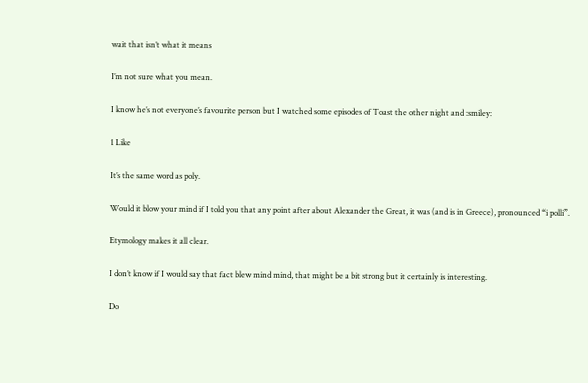wait that isn’t what it means

I’m not sure what you mean.

I know he’s not everyone’s favourite person but I watched some episodes of Toast the other night and :smiley:

1 Like

It’s the same word as poly.

Would it blow your mind if I told you that any point after about Alexander the Great, it was (and is in Greece), pronounced “i polli”.

Etymology makes it all clear.

I don’t know if I would say that fact blew mind mind, that might be a bit strong but it certainly is interesting.

Do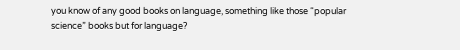you know of any good books on language, something like those “popular science” books but for language?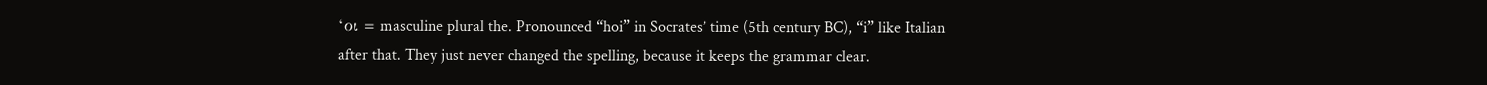‘οι = masculine plural the. Pronounced “hoi” in Socrates’ time (5th century BC), “i” like Italian after that. They just never changed the spelling, because it keeps the grammar clear.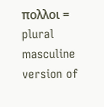πολλοι = plural masculine version of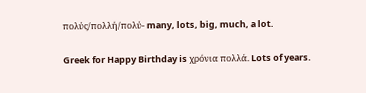πολύς/πολλή/πολύ- many, lots, big, much, a lot.

Greek for Happy Birthday is χρόνια πολλά. Lots of years.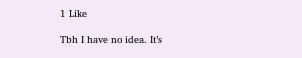1 Like

Tbh I have no idea. It’s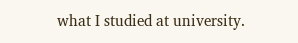what I studied at university.